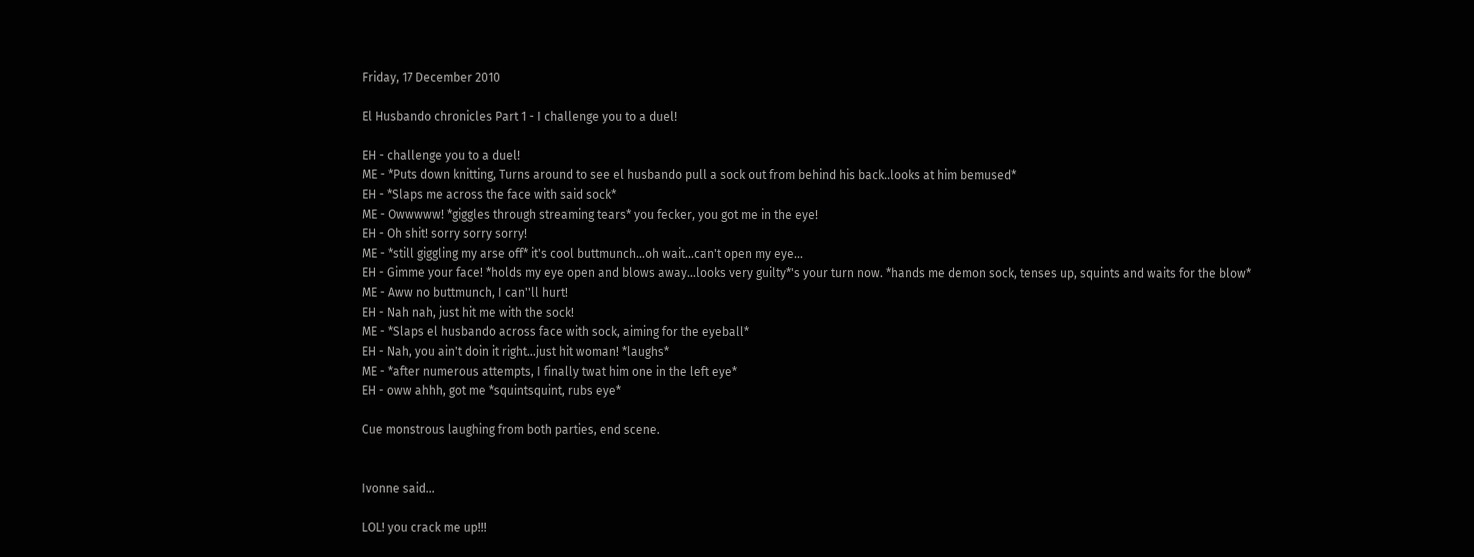Friday, 17 December 2010

El Husbando chronicles Part 1 - I challenge you to a duel!

EH - challenge you to a duel!
ME - *Puts down knitting, Turns around to see el husbando pull a sock out from behind his back..looks at him bemused*
EH - *Slaps me across the face with said sock*
ME - Owwwww! *giggles through streaming tears* you fecker, you got me in the eye!
EH - Oh shit! sorry sorry sorry!
ME - *still giggling my arse off* it's cool buttmunch...oh wait...can't open my eye...
EH - Gimme your face! *holds my eye open and blows away...looks very guilty*'s your turn now. *hands me demon sock, tenses up, squints and waits for the blow*
ME - Aww no buttmunch, I can''ll hurt!
EH - Nah nah, just hit me with the sock!
ME - *Slaps el husbando across face with sock, aiming for the eyeball*
EH - Nah, you ain't doin it right...just hit woman! *laughs*
ME - *after numerous attempts, I finally twat him one in the left eye*
EH - oww ahhh, got me *squintsquint, rubs eye*

Cue monstrous laughing from both parties, end scene.


Ivonne said...

LOL! you crack me up!!!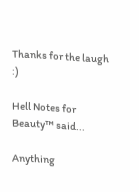Thanks for the laugh :)

Hell Notes for Beauty™ said...

Anything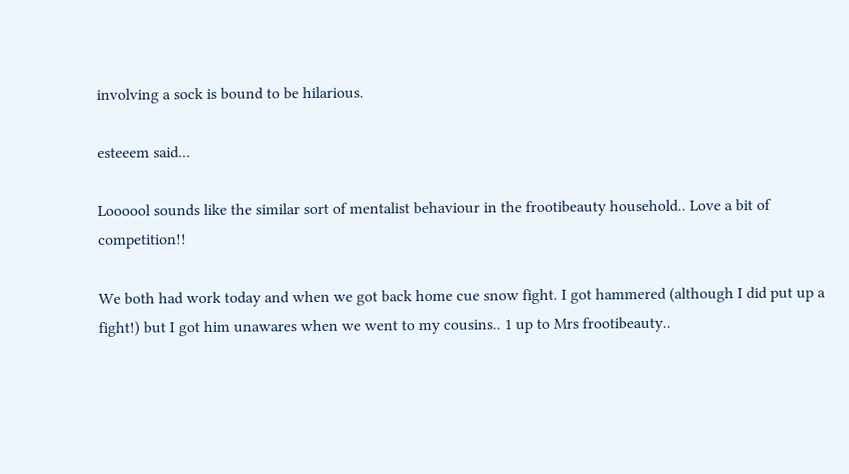involving a sock is bound to be hilarious.

esteeem said...

Loooool sounds like the similar sort of mentalist behaviour in the frootibeauty household.. Love a bit of competition!!

We both had work today and when we got back home cue snow fight. I got hammered (although I did put up a fight!) but I got him unawares when we went to my cousins.. 1 up to Mrs frootibeauty..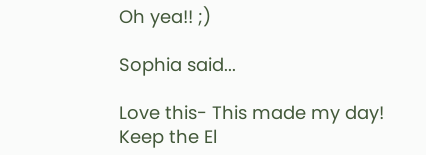Oh yea!! ;)

Sophia said...

Love this- This made my day!
Keep the El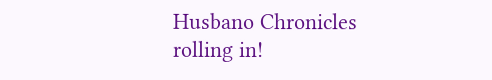Husbano Chronicles rolling in!